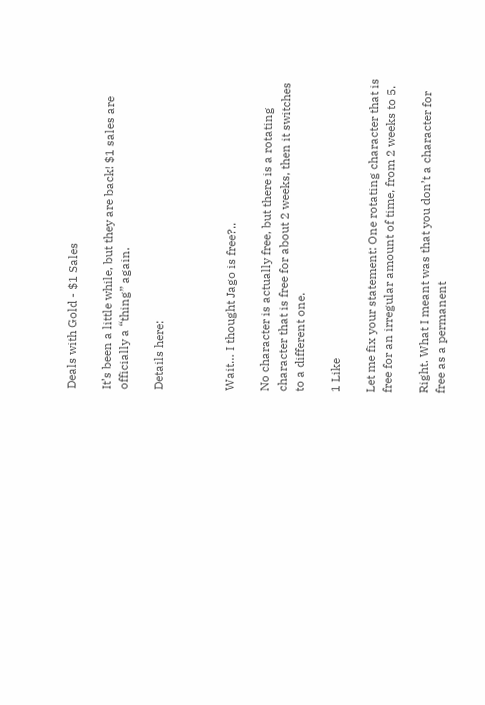Deals with Gold - $1 Sales

It’s been a little while, but they are back! $1 sales are officially a “thing” again.

Details here:



Wait… I thought Jago is free?..

No character is actually free, but there is a rotating character that is free for about 2 weeks, then it switches to a different one.

1 Like

Let me fix your statement: One rotating character that is free for an irregular amount of time, from 2 weeks to 5.

Right. What I meant was that you don’t a character for free as a permanent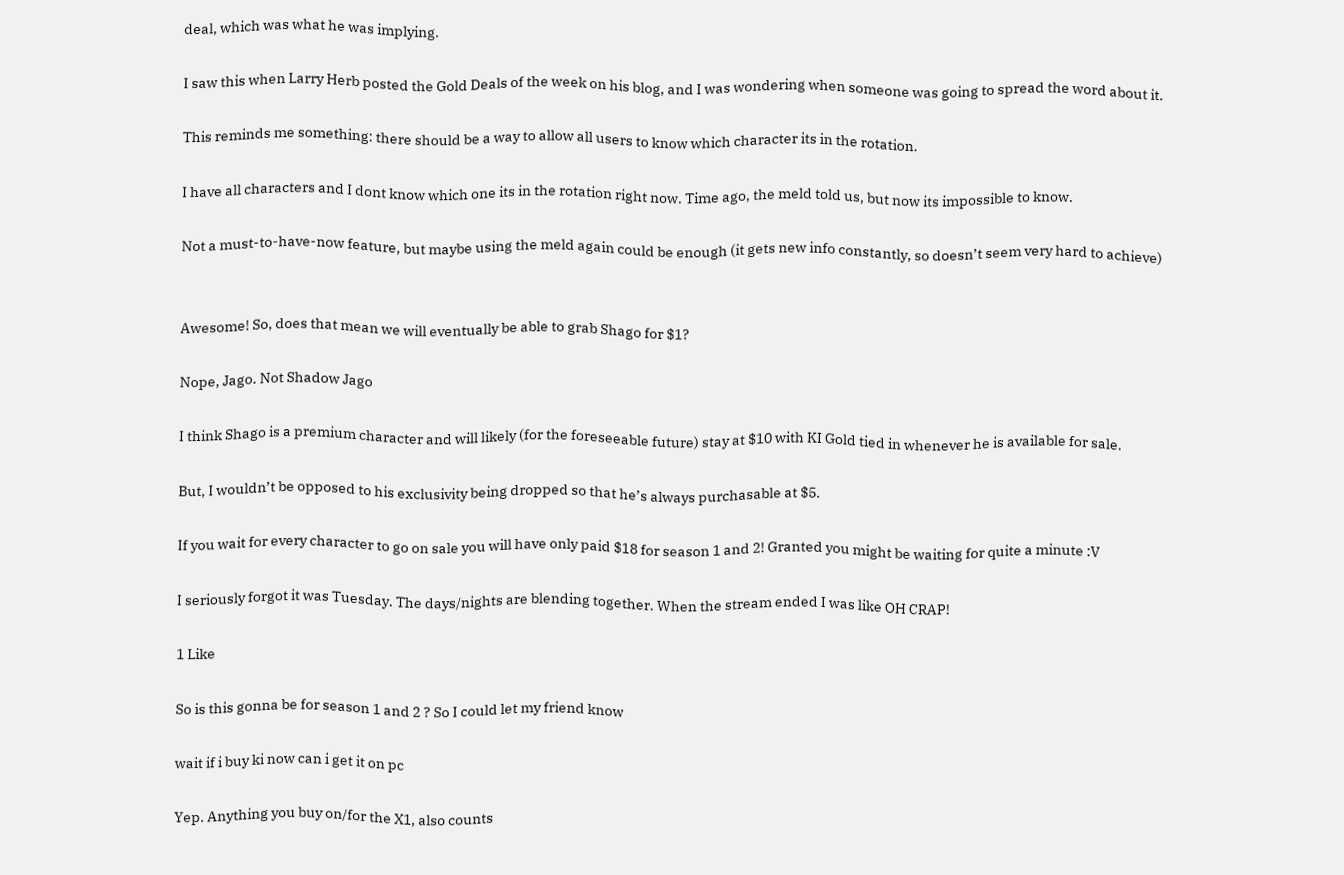deal, which was what he was implying.

I saw this when Larry Herb posted the Gold Deals of the week on his blog, and I was wondering when someone was going to spread the word about it.

This reminds me something: there should be a way to allow all users to know which character its in the rotation.

I have all characters and I dont know which one its in the rotation right now. Time ago, the meld told us, but now its impossible to know.

Not a must-to-have-now feature, but maybe using the meld again could be enough (it gets new info constantly, so doesn’t seem very hard to achieve)


Awesome! So, does that mean we will eventually be able to grab Shago for $1?

Nope, Jago. Not Shadow Jago

I think Shago is a premium character and will likely (for the foreseeable future) stay at $10 with KI Gold tied in whenever he is available for sale.

But, I wouldn’t be opposed to his exclusivity being dropped so that he’s always purchasable at $5.

If you wait for every character to go on sale you will have only paid $18 for season 1 and 2! Granted you might be waiting for quite a minute :V

I seriously forgot it was Tuesday. The days/nights are blending together. When the stream ended I was like OH CRAP!

1 Like

So is this gonna be for season 1 and 2 ? So I could let my friend know

wait if i buy ki now can i get it on pc

Yep. Anything you buy on/for the X1, also counts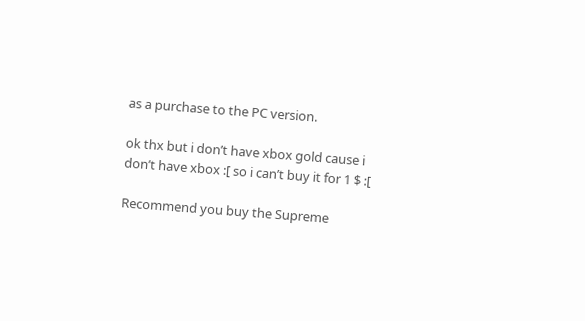as a purchase to the PC version.

ok thx but i don’t have xbox gold cause i don’t have xbox :[ so i can’t buy it for 1 $ :[

Recommend you buy the Supreme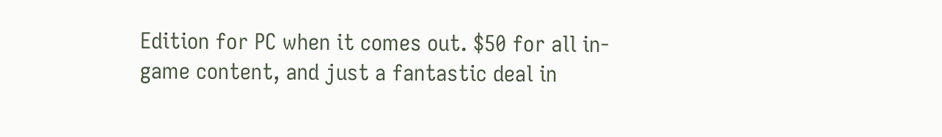Edition for PC when it comes out. $50 for all in-game content, and just a fantastic deal in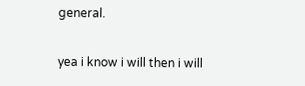general.

yea i know i will then i will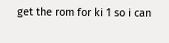get the rom for ki 1 so i can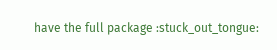have the full package :stuck_out_tongue: